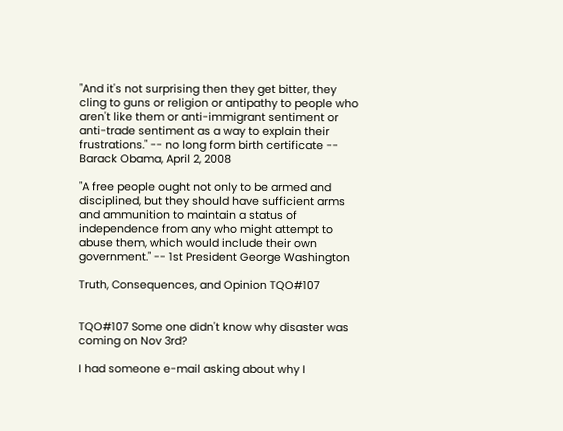"And it's not surprising then they get bitter, they cling to guns or religion or antipathy to people who aren't like them or anti-immigrant sentiment or anti-trade sentiment as a way to explain their frustrations." -- no long form birth certificate -- Barack Obama, April 2, 2008

"A free people ought not only to be armed and disciplined, but they should have sufficient arms and ammunition to maintain a status of independence from any who might attempt to abuse them, which would include their own government." -- 1st President George Washington

Truth, Consequences, and Opinion TQO#107


TQO#107 Some one didn't know why disaster was coming on Nov 3rd?

I had someone e-mail asking about why I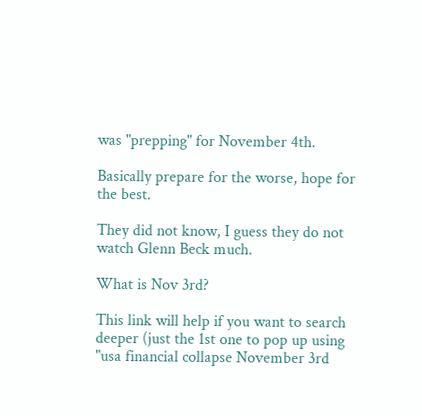was "prepping" for November 4th.

Basically prepare for the worse, hope for the best.

They did not know, I guess they do not watch Glenn Beck much.

What is Nov 3rd?

This link will help if you want to search deeper (just the 1st one to pop up using "usa financial collapse November 3rd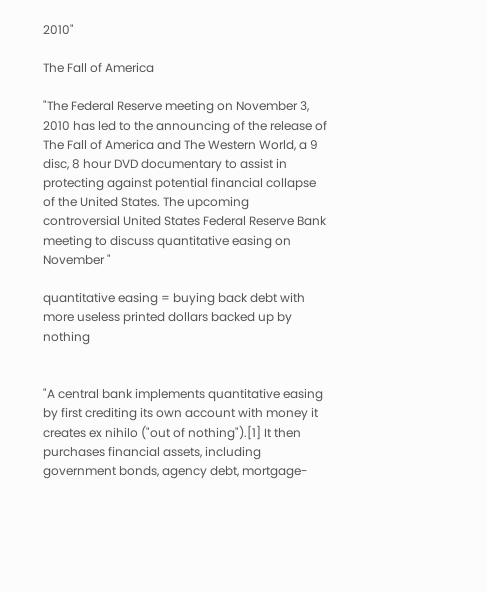2010"

The Fall of America

"The Federal Reserve meeting on November 3, 2010 has led to the announcing of the release of The Fall of America and The Western World, a 9 disc, 8 hour DVD documentary to assist in protecting against potential financial collapse of the United States. The upcoming controversial United States Federal Reserve Bank meeting to discuss quantitative easing on November "

quantitative easing = buying back debt with more useless printed dollars backed up by nothing


"A central bank implements quantitative easing by first crediting its own account with money it creates ex nihilo ("out of nothing").[1] It then purchases financial assets, including government bonds, agency debt, mortgage-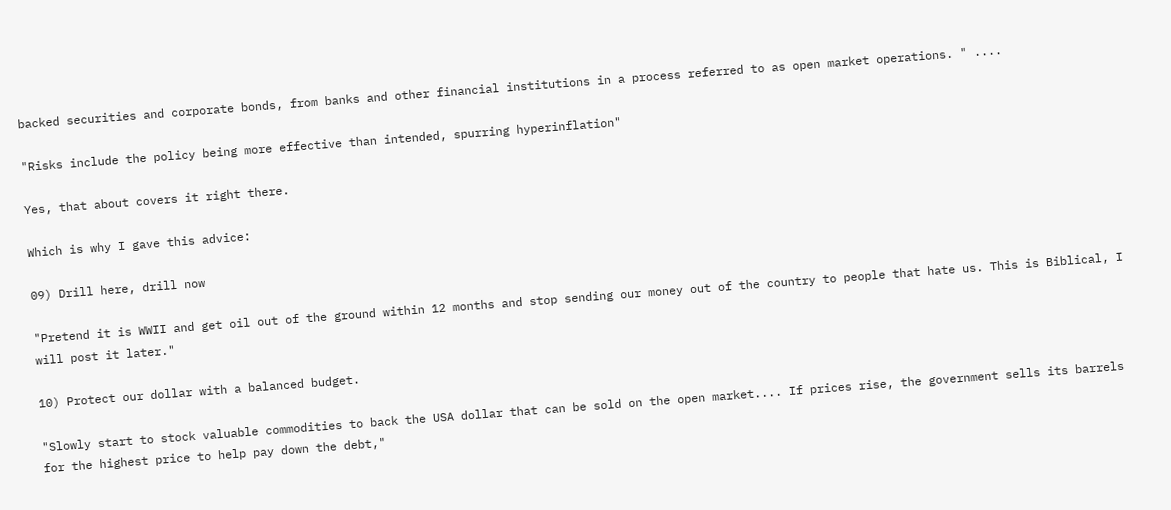backed securities and corporate bonds, from banks and other financial institutions in a process referred to as open market operations. " ....

"Risks include the policy being more effective than intended, spurring hyperinflation"

Yes, that about covers it right there.

Which is why I gave this advice:

09) Drill here, drill now

"Pretend it is WWII and get oil out of the ground within 12 months and stop sending our money out of the country to people that hate us. This is Biblical, I will post it later."

10) Protect our dollar with a balanced budget.

"Slowly start to stock valuable commodities to back the USA dollar that can be sold on the open market.... If prices rise, the government sells its barrels for the highest price to help pay down the debt,"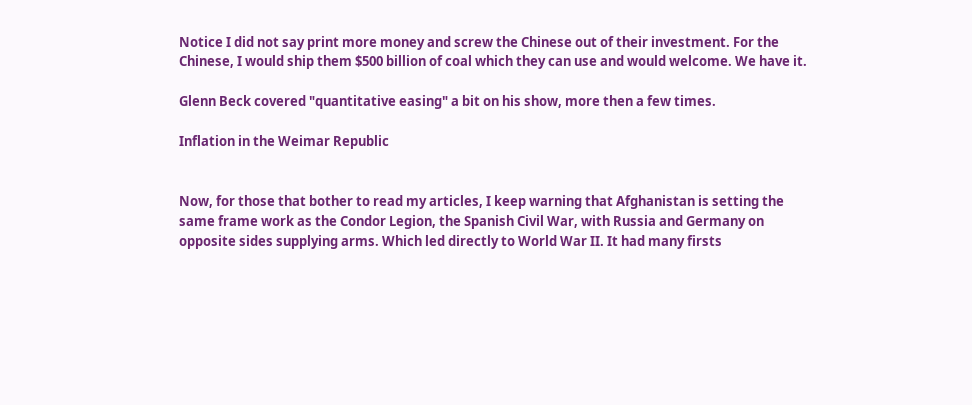Notice I did not say print more money and screw the Chinese out of their investment. For the Chinese, I would ship them $500 billion of coal which they can use and would welcome. We have it.

Glenn Beck covered "quantitative easing" a bit on his show, more then a few times.

Inflation in the Weimar Republic


Now, for those that bother to read my articles, I keep warning that Afghanistan is setting the same frame work as the Condor Legion, the Spanish Civil War, with Russia and Germany on opposite sides supplying arms. Which led directly to World War II. It had many firsts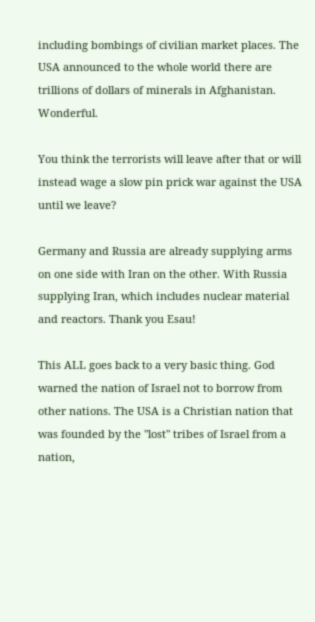including bombings of civilian market places. The USA announced to the whole world there are trillions of dollars of minerals in Afghanistan. Wonderful.

You think the terrorists will leave after that or will instead wage a slow pin prick war against the USA until we leave?

Germany and Russia are already supplying arms on one side with Iran on the other. With Russia supplying Iran, which includes nuclear material and reactors. Thank you Esau!

This ALL goes back to a very basic thing. God warned the nation of Israel not to borrow from other nations. The USA is a Christian nation that was founded by the "lost" tribes of Israel from a nation,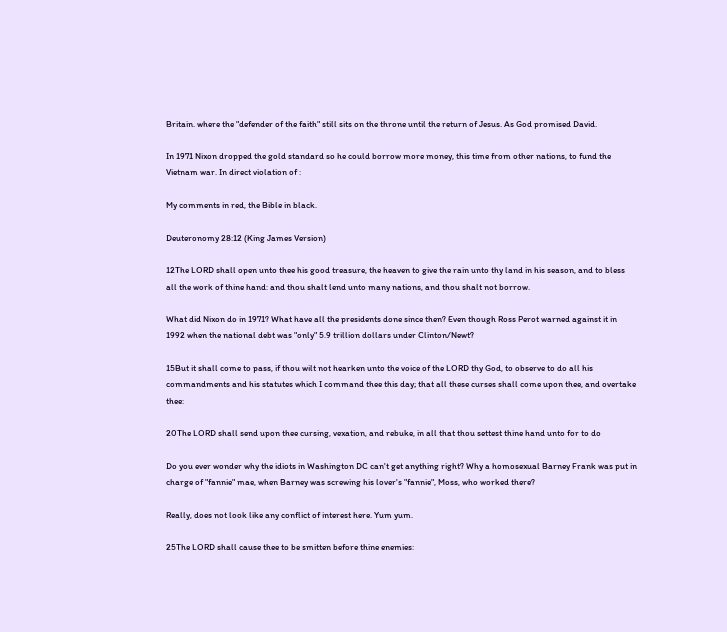Britain. where the "defender of the faith" still sits on the throne until the return of Jesus. As God promised David.

In 1971 Nixon dropped the gold standard so he could borrow more money, this time from other nations, to fund the Vietnam war. In direct violation of :

My comments in red, the Bible in black.

Deuteronomy 28:12 (King James Version)

12The LORD shall open unto thee his good treasure, the heaven to give the rain unto thy land in his season, and to bless all the work of thine hand: and thou shalt lend unto many nations, and thou shalt not borrow.

What did Nixon do in 1971? What have all the presidents done since then? Even though Ross Perot warned against it in 1992 when the national debt was "only" 5.9 trillion dollars under Clinton/Newt?

15But it shall come to pass, if thou wilt not hearken unto the voice of the LORD thy God, to observe to do all his commandments and his statutes which I command thee this day; that all these curses shall come upon thee, and overtake thee:

20The LORD shall send upon thee cursing, vexation, and rebuke, in all that thou settest thine hand unto for to do

Do you ever wonder why the idiots in Washington DC can't get anything right? Why a homosexual Barney Frank was put in charge of "fannie" mae, when Barney was screwing his lover's "fannie", Moss, who worked there?

Really, does not look like any conflict of interest here. Yum yum.

25The LORD shall cause thee to be smitten before thine enemies: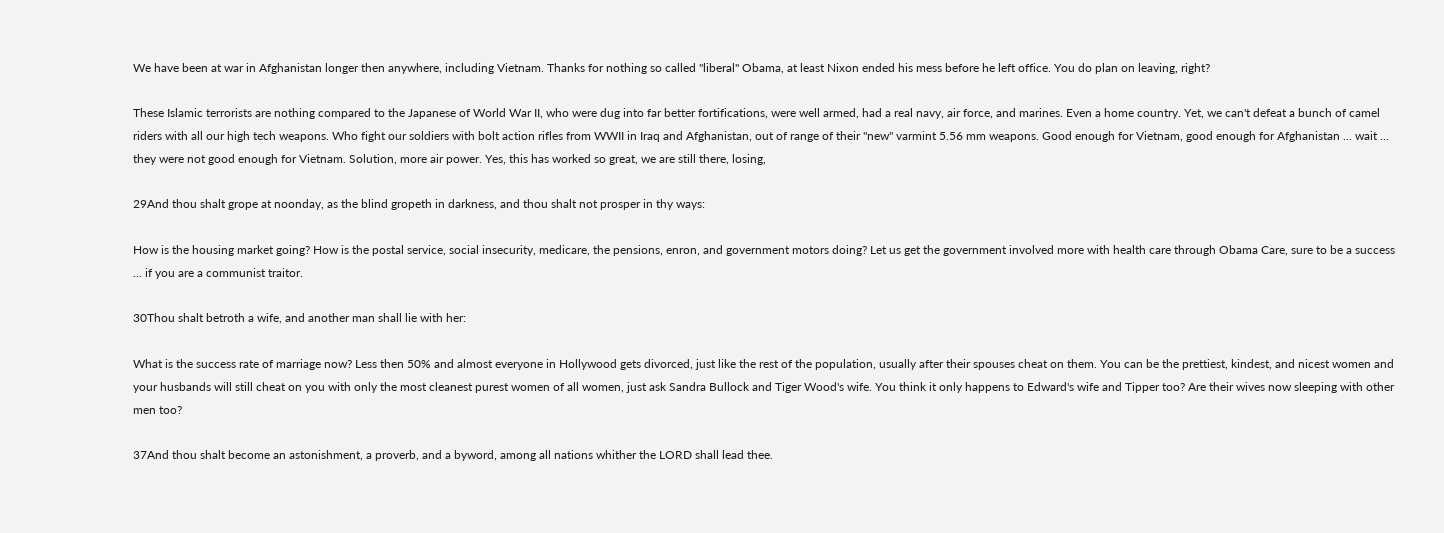We have been at war in Afghanistan longer then anywhere, including Vietnam. Thanks for nothing so called "liberal" Obama, at least Nixon ended his mess before he left office. You do plan on leaving, right?

These Islamic terrorists are nothing compared to the Japanese of World War II, who were dug into far better fortifications, were well armed, had a real navy, air force, and marines. Even a home country. Yet, we can't defeat a bunch of camel riders with all our high tech weapons. Who fight our soldiers with bolt action rifles from WWII in Iraq and Afghanistan, out of range of their "new" varmint 5.56 mm weapons. Good enough for Vietnam, good enough for Afghanistan ... wait ... they were not good enough for Vietnam. Solution, more air power. Yes, this has worked so great, we are still there, losing,

29And thou shalt grope at noonday, as the blind gropeth in darkness, and thou shalt not prosper in thy ways:

How is the housing market going? How is the postal service, social insecurity, medicare, the pensions, enron, and government motors doing? Let us get the government involved more with health care through Obama Care, sure to be a success ... if you are a communist traitor.

30Thou shalt betroth a wife, and another man shall lie with her:

What is the success rate of marriage now? Less then 50% and almost everyone in Hollywood gets divorced, just like the rest of the population, usually after their spouses cheat on them. You can be the prettiest, kindest, and nicest women and your husbands will still cheat on you with only the most cleanest purest women of all women, just ask Sandra Bullock and Tiger Wood's wife. You think it only happens to Edward's wife and Tipper too? Are their wives now sleeping with other men too?

37And thou shalt become an astonishment, a proverb, and a byword, among all nations whither the LORD shall lead thee.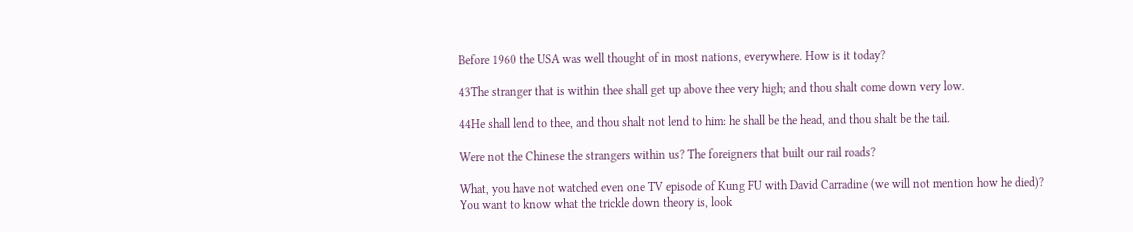Before 1960 the USA was well thought of in most nations, everywhere. How is it today?

43The stranger that is within thee shall get up above thee very high; and thou shalt come down very low.

44He shall lend to thee, and thou shalt not lend to him: he shall be the head, and thou shalt be the tail.

Were not the Chinese the strangers within us? The foreigners that built our rail roads?

What, you have not watched even one TV episode of Kung FU with David Carradine (we will not mention how he died)? You want to know what the trickle down theory is, look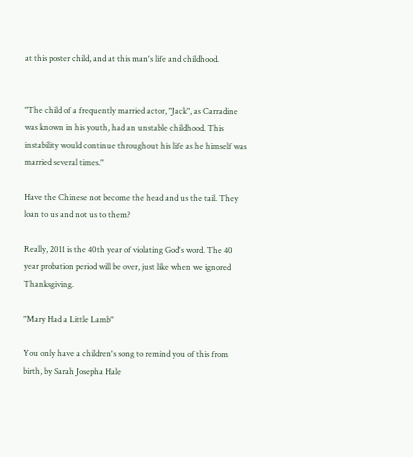at this poster child, and at this man's life and childhood.


"The child of a frequently married actor, "Jack", as Carradine was known in his youth, had an unstable childhood. This instability would continue throughout his life as he himself was married several times."

Have the Chinese not become the head and us the tail. They loan to us and not us to them?

Really, 2011 is the 40th year of violating God's word. The 40 year probation period will be over, just like when we ignored Thanksgiving.

"Mary Had a Little Lamb"

You only have a children's song to remind you of this from birth, by Sarah Josepha Hale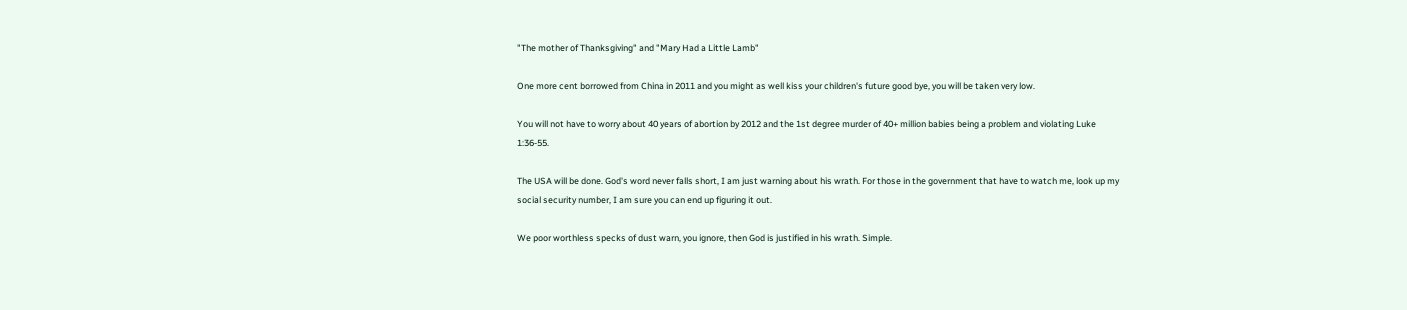"The mother of Thanksgiving" and "Mary Had a Little Lamb"

One more cent borrowed from China in 2011 and you might as well kiss your children's future good bye, you will be taken very low.

You will not have to worry about 40 years of abortion by 2012 and the 1st degree murder of 40+ million babies being a problem and violating Luke 1:36-55.

The USA will be done. God's word never falls short, I am just warning about his wrath. For those in the government that have to watch me, look up my social security number, I am sure you can end up figuring it out.

We poor worthless specks of dust warn, you ignore, then God is justified in his wrath. Simple.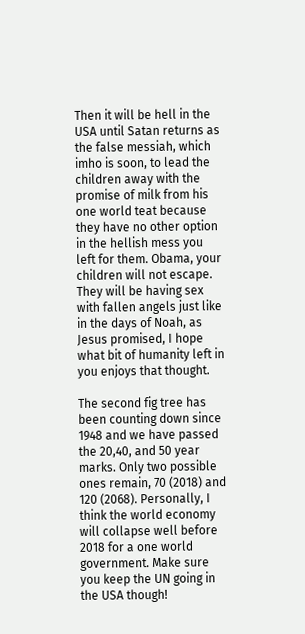Then it will be hell in the USA until Satan returns as the false messiah, which imho is soon, to lead the children away with the promise of milk from his one world teat because they have no other option in the hellish mess you left for them. Obama, your children will not escape. They will be having sex with fallen angels just like in the days of Noah, as Jesus promised, I hope what bit of humanity left in you enjoys that thought.

The second fig tree has been counting down since 1948 and we have passed the 20,40, and 50 year marks. Only two possible ones remain, 70 (2018) and 120 (2068). Personally, I think the world economy will collapse well before 2018 for a one world government. Make sure you keep the UN going in the USA though!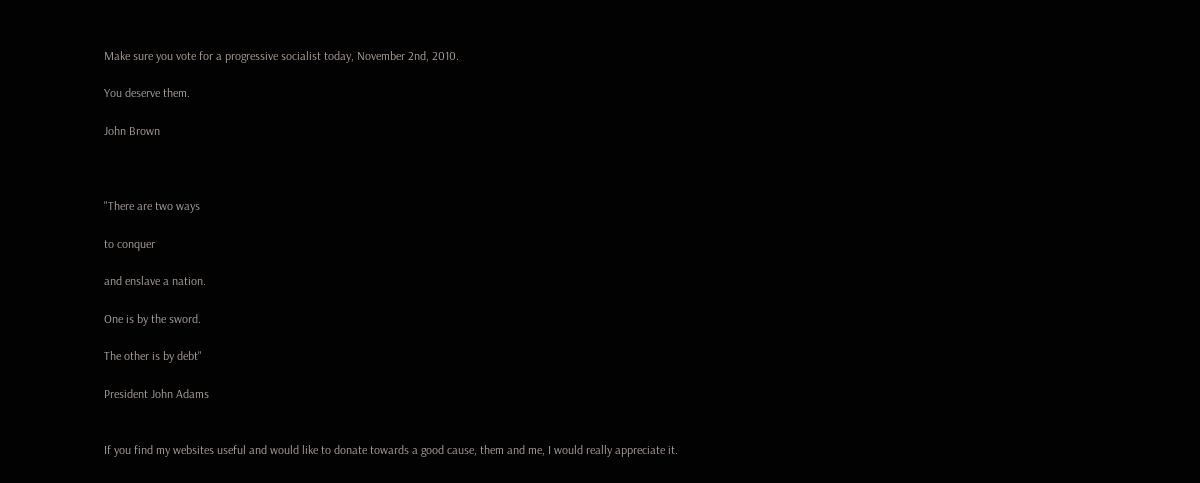Make sure you vote for a progressive socialist today, November 2nd, 2010.

You deserve them.

John Brown



"There are two ways

to conquer

and enslave a nation.

One is by the sword.

The other is by debt"

President John Adams


If you find my websites useful and would like to donate towards a good cause, them and me, I would really appreciate it.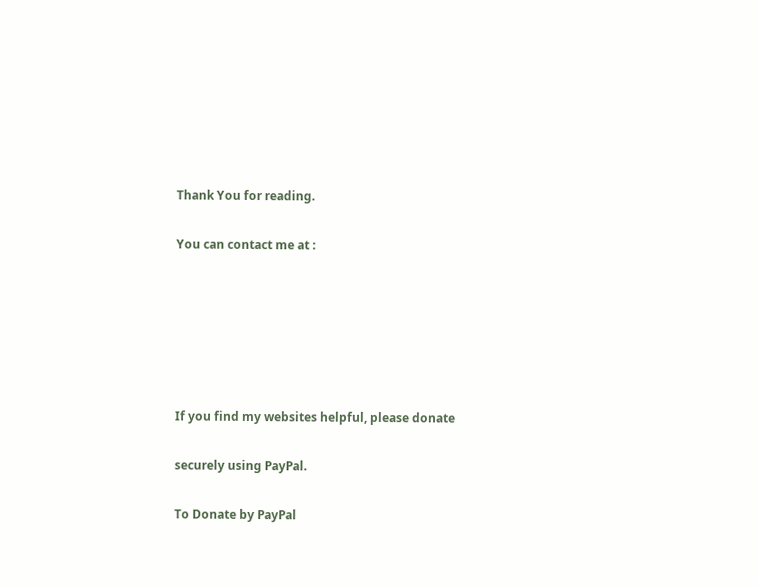Thank You for reading.

You can contact me at :






If you find my websites helpful, please donate

securely using PayPal.

To Donate by PayPal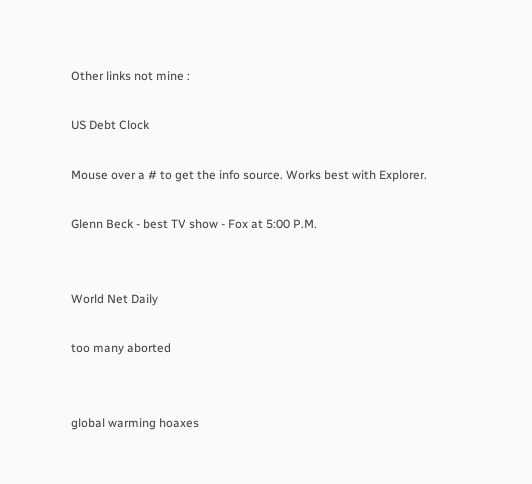Other links not mine :

US Debt Clock

Mouse over a # to get the info source. Works best with Explorer.

Glenn Beck - best TV show - Fox at 5:00 P.M.


World Net Daily

too many aborted


global warming hoaxes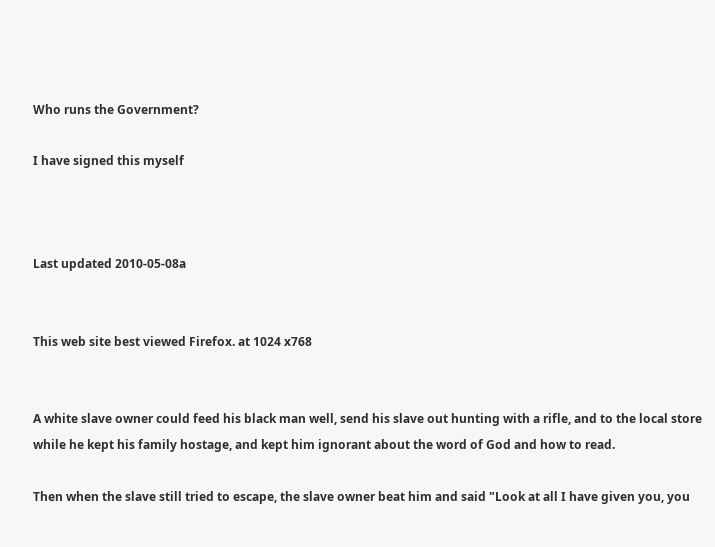Who runs the Government?

I have signed this myself



Last updated 2010-05-08a


This web site best viewed Firefox. at 1024 x768


A white slave owner could feed his black man well, send his slave out hunting with a rifle, and to the local store while he kept his family hostage, and kept him ignorant about the word of God and how to read.

Then when the slave still tried to escape, the slave owner beat him and said "Look at all I have given you, you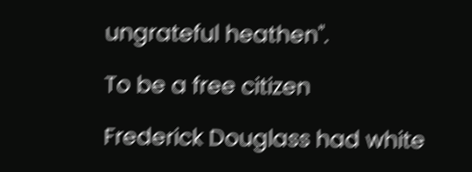ungrateful heathen".

To be a free citizen

Frederick Douglass had white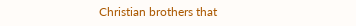Christian brothers that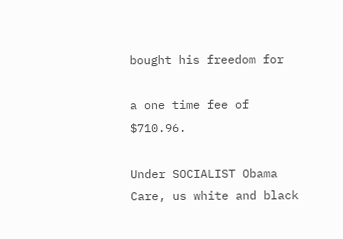bought his freedom for

a one time fee of $710.96.

Under SOCIALIST Obama Care, us white and black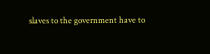slaves to the government have to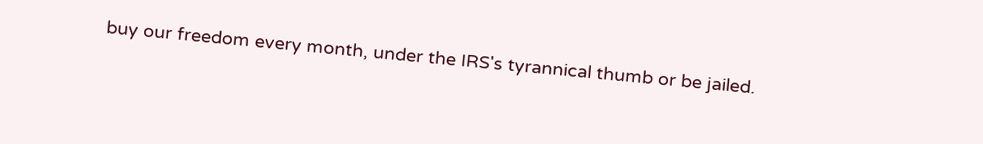buy our freedom every month, under the IRS's tyrannical thumb or be jailed.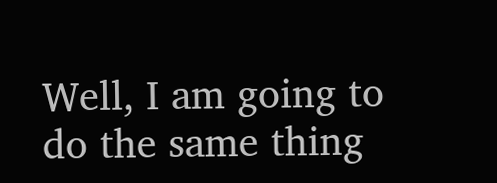Well, I am going to do the same thing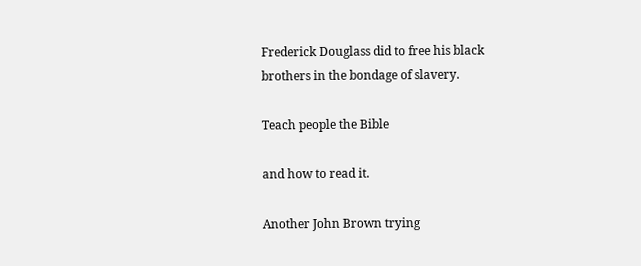Frederick Douglass did to free his black brothers in the bondage of slavery.

Teach people the Bible

and how to read it.

Another John Brown trying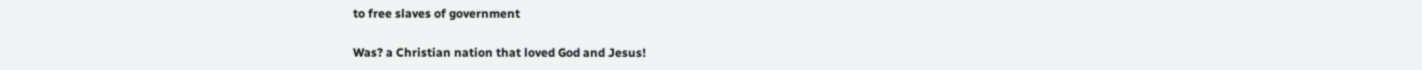to free slaves of government

Was? a Christian nation that loved God and Jesus!